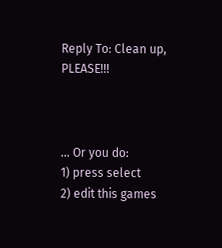Reply To: Clean up, PLEASE!!!



… Or you do:
1) press select
2) edit this games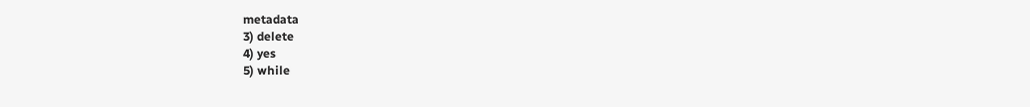metadata
3) delete
4) yes
5) while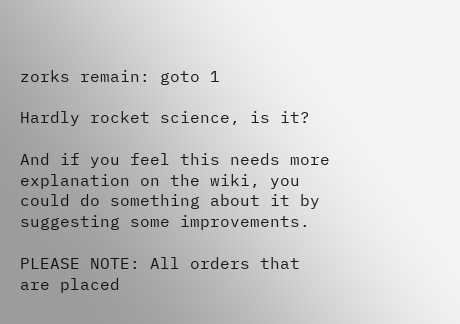zorks remain: goto 1

Hardly rocket science, is it?

And if you feel this needs more explanation on the wiki, you could do something about it by suggesting some improvements.

PLEASE NOTE: All orders that are placed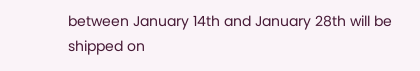between January 14th and January 28th will be shipped on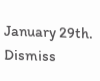January 29th. Dismiss